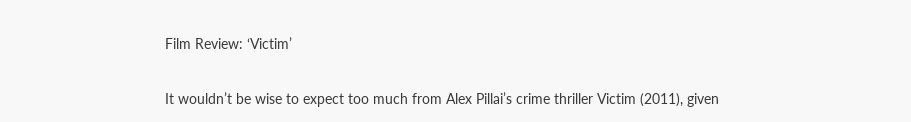Film Review: ‘Victim’


It wouldn’t be wise to expect too much from Alex Pillai’s crime thriller Victim (2011), given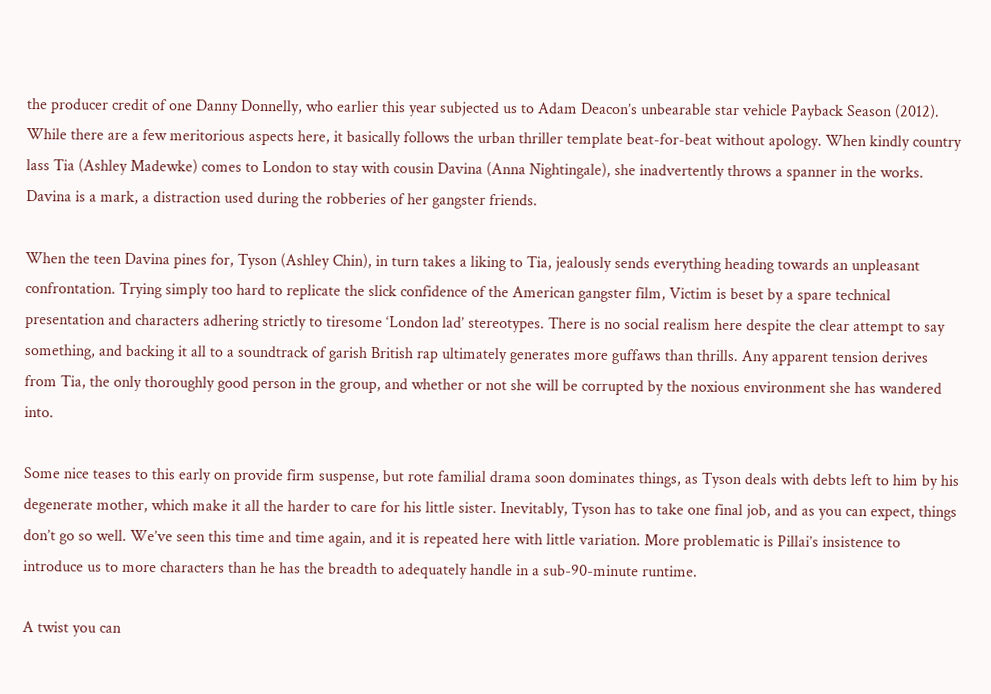the producer credit of one Danny Donnelly, who earlier this year subjected us to Adam Deacon’s unbearable star vehicle Payback Season (2012). While there are a few meritorious aspects here, it basically follows the urban thriller template beat-for-beat without apology. When kindly country lass Tia (Ashley Madewke) comes to London to stay with cousin Davina (Anna Nightingale), she inadvertently throws a spanner in the works. Davina is a mark, a distraction used during the robberies of her gangster friends.

When the teen Davina pines for, Tyson (Ashley Chin), in turn takes a liking to Tia, jealously sends everything heading towards an unpleasant confrontation. Trying simply too hard to replicate the slick confidence of the American gangster film, Victim is beset by a spare technical presentation and characters adhering strictly to tiresome ‘London lad’ stereotypes. There is no social realism here despite the clear attempt to say something, and backing it all to a soundtrack of garish British rap ultimately generates more guffaws than thrills. Any apparent tension derives from Tia, the only thoroughly good person in the group, and whether or not she will be corrupted by the noxious environment she has wandered into.

Some nice teases to this early on provide firm suspense, but rote familial drama soon dominates things, as Tyson deals with debts left to him by his degenerate mother, which make it all the harder to care for his little sister. Inevitably, Tyson has to take one final job, and as you can expect, things don’t go so well. We’ve seen this time and time again, and it is repeated here with little variation. More problematic is Pillai’s insistence to introduce us to more characters than he has the breadth to adequately handle in a sub-90-minute runtime.

A twist you can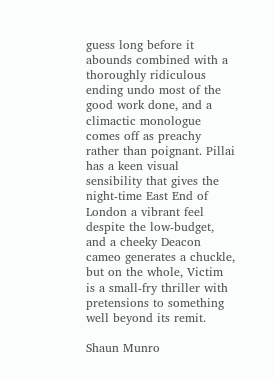guess long before it abounds combined with a thoroughly ridiculous ending undo most of the good work done, and a climactic monologue comes off as preachy rather than poignant. Pillai has a keen visual sensibility that gives the night-time East End of London a vibrant feel despite the low-budget, and a cheeky Deacon cameo generates a chuckle, but on the whole, Victim is a small-fry thriller with pretensions to something well beyond its remit.

Shaun Munro